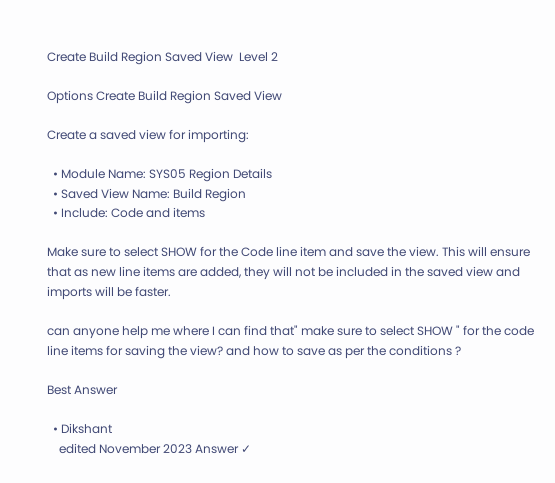Create Build Region Saved View  Level 2

Options Create Build Region Saved View

Create a saved view for importing:

  • Module Name: SYS05 Region Details
  • Saved View Name: Build Region
  • Include: Code and items

Make sure to select SHOW for the Code line item and save the view. This will ensure that as new line items are added, they will not be included in the saved view and imports will be faster.

can anyone help me where I can find that" make sure to select SHOW " for the code line items for saving the view? and how to save as per the conditions ?

Best Answer

  • Dikshant
    edited November 2023 Answer ✓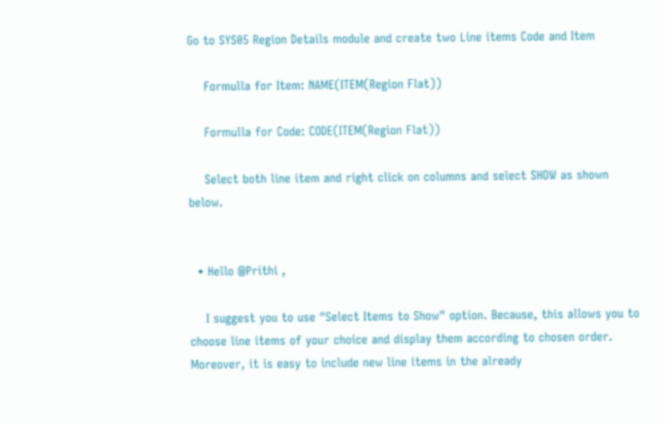Go to SYS05 Region Details module and create two Line items Code and Item

    Formulla for Item: NAME(ITEM(Region Flat))

    Formulla for Code: CODE(ITEM(Region Flat))

    Select both line item and right click on columns and select SHOW as shown below.


  • Hello @Prithi ,

    I suggest you to use "Select Items to Show" option. Because, this allows you to choose line items of your choice and display them according to chosen order. Moreover, it is easy to include new line items in the already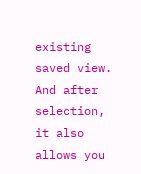existing saved view. And after selection, it also allows you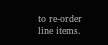to re-order line items.